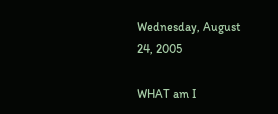Wednesday, August 24, 2005

WHAT am I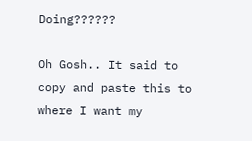Doing??????

Oh Gosh.. It said to copy and paste this to where I want my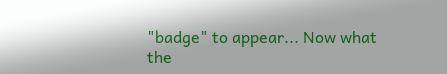"badge" to appear... Now what the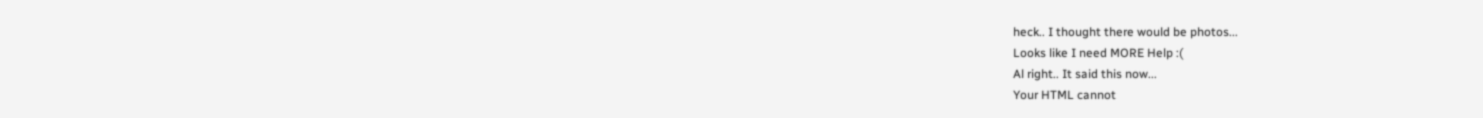heck.. I thought there would be photos...
Looks like I need MORE Help :(
Al right.. It said this now...
Your HTML cannot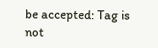be accepted: Tag is not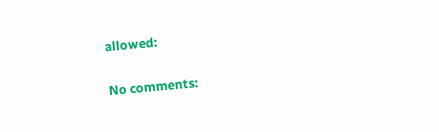allowed:

No comments: